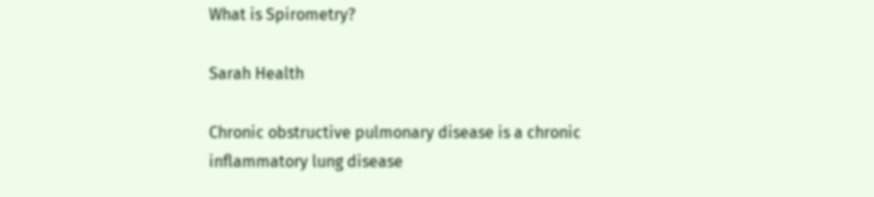What is Spirometry?

Sarah Health

Chronic obstructive pulmonary disease is a chronic inflammatory lung disease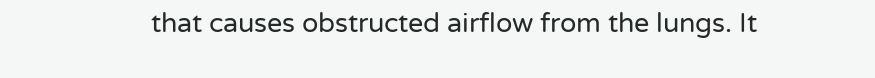that causes obstructed airflow from the lungs. It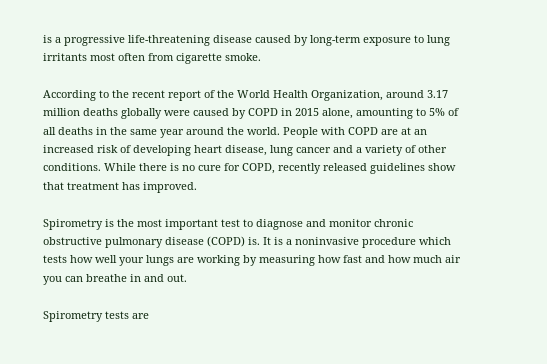is a progressive life-threatening disease caused by long-term exposure to lung irritants most often from cigarette smoke.

According to the recent report of the World Health Organization, around 3.17 million deaths globally were caused by COPD in 2015 alone, amounting to 5% of all deaths in the same year around the world. People with COPD are at an increased risk of developing heart disease, lung cancer and a variety of other conditions. While there is no cure for COPD, recently released guidelines show that treatment has improved.

Spirometry is the most important test to diagnose and monitor chronic obstructive pulmonary disease (COPD) is. It is a noninvasive procedure which tests how well your lungs are working by measuring how fast and how much air you can breathe in and out.

Spirometry tests are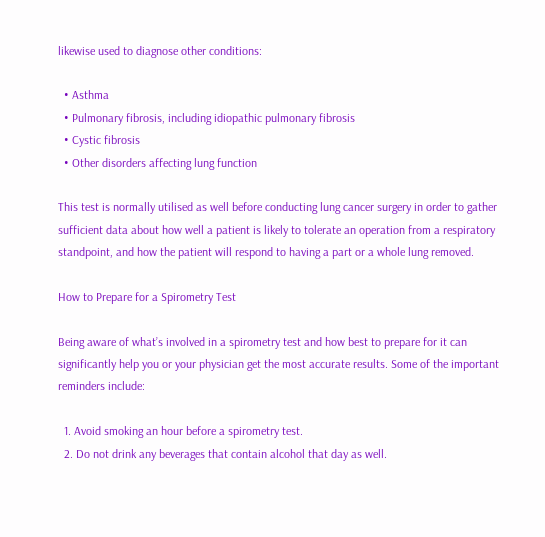likewise used to diagnose other conditions:

  • Asthma
  • Pulmonary fibrosis, including idiopathic pulmonary fibrosis
  • Cystic fibrosis
  • Other disorders affecting lung function

This test is normally utilised as well before conducting lung cancer surgery in order to gather sufficient data about how well a patient is likely to tolerate an operation from a respiratory standpoint, and how the patient will respond to having a part or a whole lung removed.

How to Prepare for a Spirometry Test

Being aware of what’s involved in a spirometry test and how best to prepare for it can significantly help you or your physician get the most accurate results. Some of the important reminders include:

  1. Avoid smoking an hour before a spirometry test.
  2. Do not drink any beverages that contain alcohol that day as well.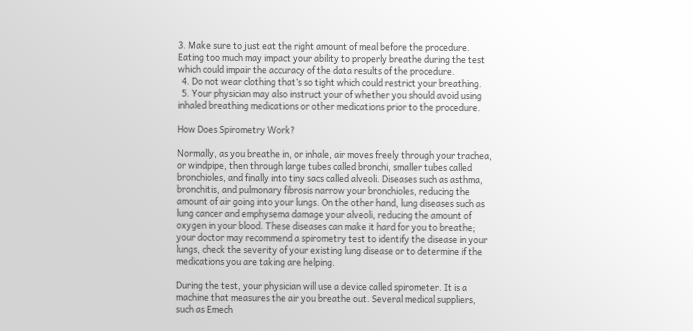3. Make sure to just eat the right amount of meal before the procedure. Eating too much may impact your ability to properly breathe during the test which could impair the accuracy of the data results of the procedure.
  4. Do not wear clothing that’s so tight which could restrict your breathing.
  5. Your physician may also instruct your of whether you should avoid using inhaled breathing medications or other medications prior to the procedure.

How Does Spirometry Work?

Normally, as you breathe in, or inhale, air moves freely through your trachea, or windpipe, then through large tubes called bronchi, smaller tubes called bronchioles, and finally into tiny sacs called alveoli. Diseases such as asthma, bronchitis, and pulmonary fibrosis narrow your bronchioles, reducing the amount of air going into your lungs. On the other hand, lung diseases such as lung cancer and emphysema damage your alveoli, reducing the amount of oxygen in your blood. These diseases can make it hard for you to breathe; your doctor may recommend a spirometry test to identify the disease in your lungs, check the severity of your existing lung disease or to determine if the medications you are taking are helping.

During the test, your physician will use a device called spirometer. It is a machine that measures the air you breathe out. Several medical suppliers, such as Emech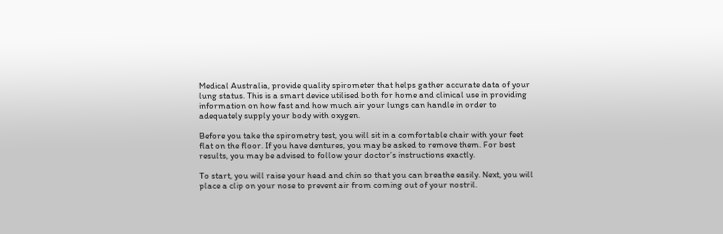Medical Australia, provide quality spirometer that helps gather accurate data of your lung status. This is a smart device utilised both for home and clinical use in providing information on how fast and how much air your lungs can handle in order to adequately supply your body with oxygen.

Before you take the spirometry test, you will sit in a comfortable chair with your feet flat on the floor. If you have dentures, you may be asked to remove them. For best results, you may be advised to follow your doctor’s instructions exactly.

To start, you will raise your head and chin so that you can breathe easily. Next, you will place a clip on your nose to prevent air from coming out of your nostril.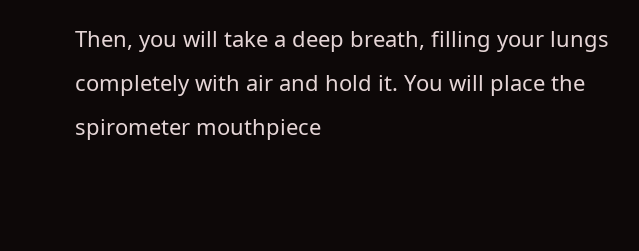Then, you will take a deep breath, filling your lungs completely with air and hold it. You will place the spirometer mouthpiece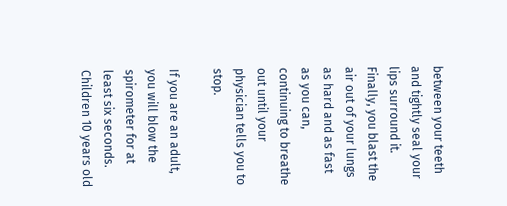between your teeth and tightly seal your lips surround it. Finally, you blast the air out of your lungs as hard and as fast as you can, continuing to breathe out until your physician tells you to stop.

If you are an adult, you will blow the spirometer for at least six seconds. Children 10 years old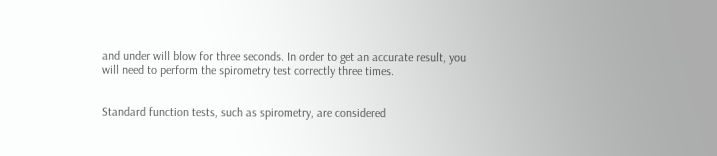and under will blow for three seconds. In order to get an accurate result, you will need to perform the spirometry test correctly three times.


Standard function tests, such as spirometry, are considered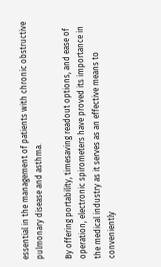essential in the management of patients with chronic obstructive pulmonary disease and asthma.

By offering portability, timesaving readout options, and ease of operation, electronic spirometers have proved its importance in the medical industry as it serves as an effective means to conveniently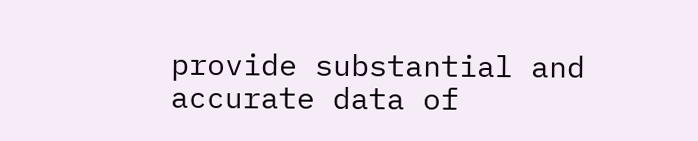provide substantial and accurate data of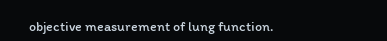objective measurement of lung function.